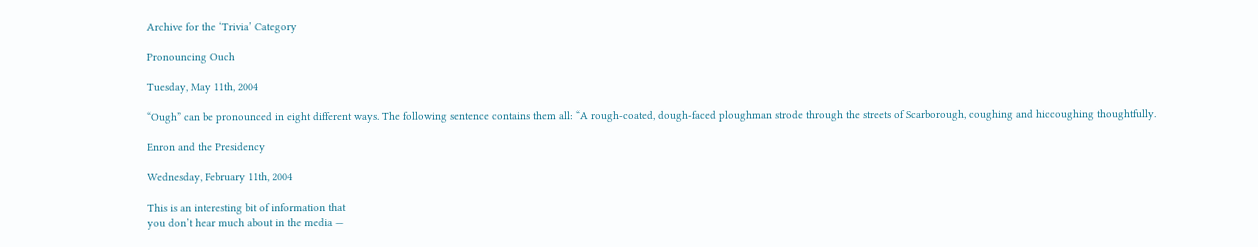Archive for the ‘Trivia’ Category

Pronouncing Ouch

Tuesday, May 11th, 2004

“Ough” can be pronounced in eight different ways. The following sentence contains them all: “A rough-coated, dough-faced ploughman strode through the streets of Scarborough, coughing and hiccoughing thoughtfully.

Enron and the Presidency

Wednesday, February 11th, 2004

This is an interesting bit of information that
you don’t hear much about in the media —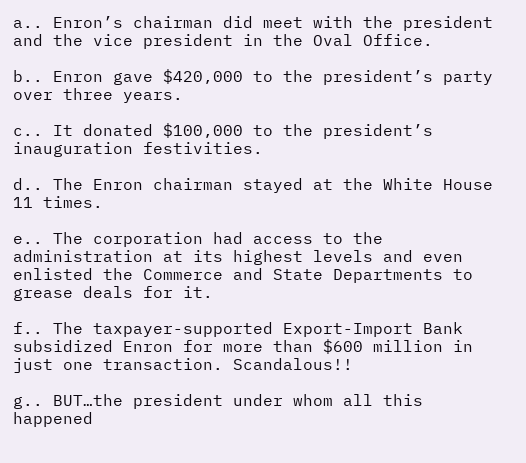a.. Enron’s chairman did meet with the president and the vice president in the Oval Office.

b.. Enron gave $420,000 to the president’s party over three years.

c.. It donated $100,000 to the president’s inauguration festivities.

d.. The Enron chairman stayed at the White House 11 times.

e.. The corporation had access to the
administration at its highest levels and even enlisted the Commerce and State Departments to grease deals for it.

f.. The taxpayer-supported Export-Import Bank subsidized Enron for more than $600 million in just one transaction. Scandalous!!

g.. BUT…the president under whom all this happened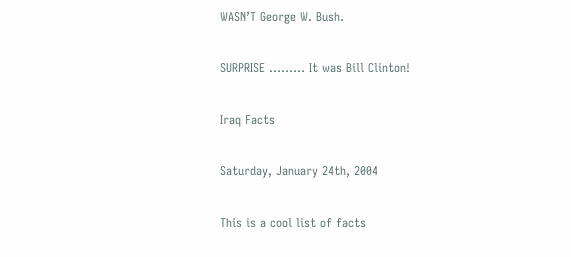WASN’T George W. Bush.

SURPRISE ……… It was Bill Clinton!

Iraq Facts

Saturday, January 24th, 2004

This is a cool list of facts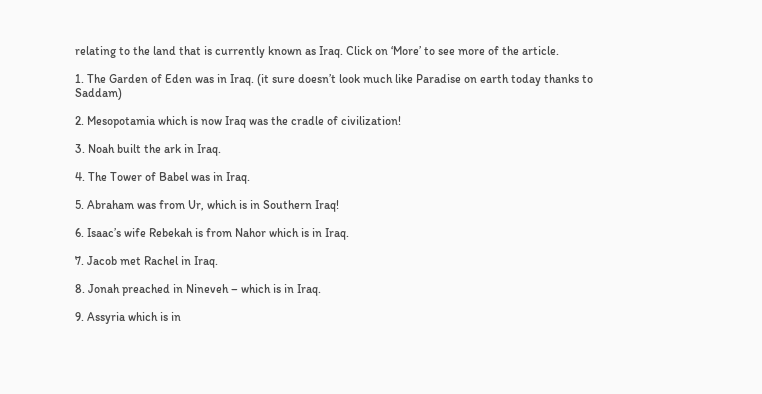relating to the land that is currently known as Iraq. Click on ‘More’ to see more of the article.

1. The Garden of Eden was in Iraq. (it sure doesn’t look much like Paradise on earth today thanks to Saddam)

2. Mesopotamia which is now Iraq was the cradle of civilization!

3. Noah built the ark in Iraq.

4. The Tower of Babel was in Iraq.

5. Abraham was from Ur, which is in Southern Iraq!

6. Isaac’s wife Rebekah is from Nahor which is in Iraq.

7. Jacob met Rachel in Iraq.

8. Jonah preached in Nineveh – which is in Iraq.

9. Assyria which is in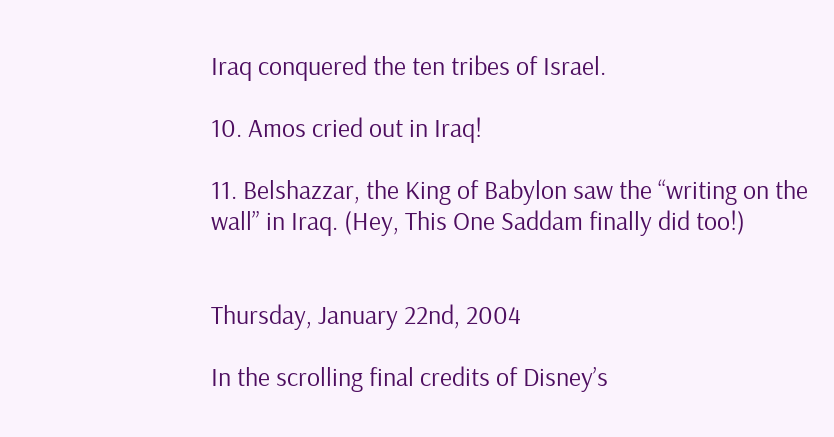Iraq conquered the ten tribes of Israel.

10. Amos cried out in Iraq!

11. Belshazzar, the King of Babylon saw the “writing on the wall” in Iraq. (Hey, This One Saddam finally did too!)


Thursday, January 22nd, 2004

In the scrolling final credits of Disney’s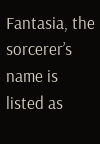Fantasia, the
sorcerer’s name is listed as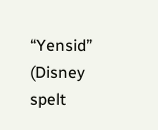“Yensid” (Disney spelt